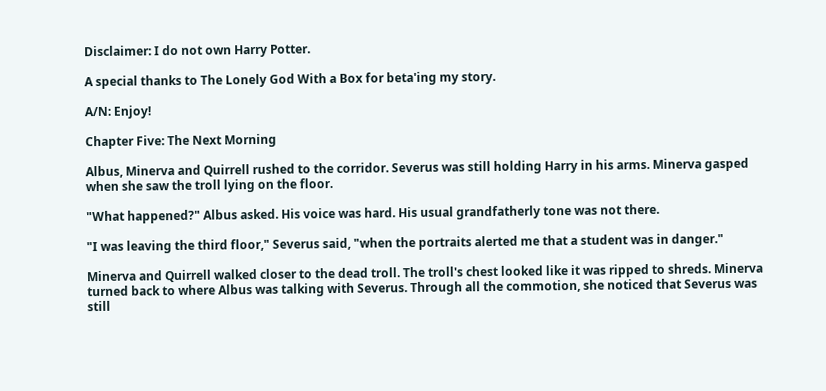Disclaimer: I do not own Harry Potter.

A special thanks to The Lonely God With a Box for beta'ing my story.

A/N: Enjoy!

Chapter Five: The Next Morning

Albus, Minerva and Quirrell rushed to the corridor. Severus was still holding Harry in his arms. Minerva gasped when she saw the troll lying on the floor.

"What happened?" Albus asked. His voice was hard. His usual grandfatherly tone was not there.

"I was leaving the third floor," Severus said, "when the portraits alerted me that a student was in danger."

Minerva and Quirrell walked closer to the dead troll. The troll's chest looked like it was ripped to shreds. Minerva turned back to where Albus was talking with Severus. Through all the commotion, she noticed that Severus was still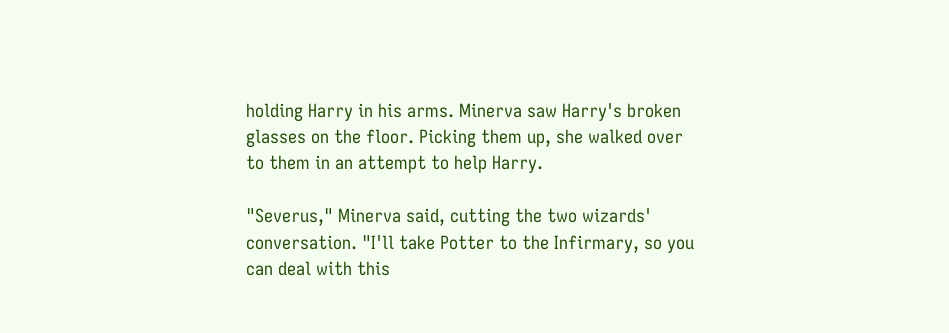holding Harry in his arms. Minerva saw Harry's broken glasses on the floor. Picking them up, she walked over to them in an attempt to help Harry.

"Severus," Minerva said, cutting the two wizards' conversation. "I'll take Potter to the Infirmary, so you can deal with this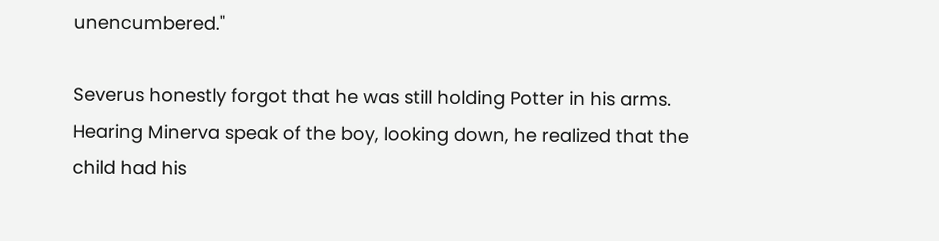unencumbered."

Severus honestly forgot that he was still holding Potter in his arms. Hearing Minerva speak of the boy, looking down, he realized that the child had his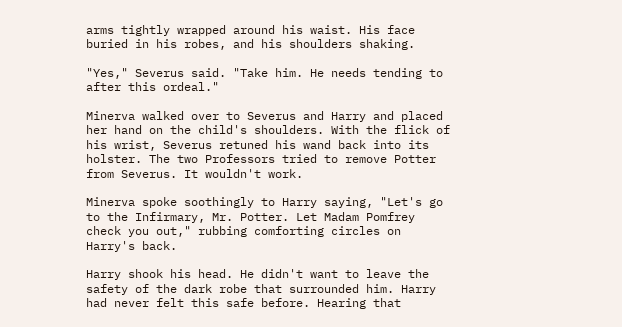arms tightly wrapped around his waist. His face buried in his robes, and his shoulders shaking.

"Yes," Severus said. "Take him. He needs tending to after this ordeal."

Minerva walked over to Severus and Harry and placed her hand on the child's shoulders. With the flick of his wrist, Severus retuned his wand back into its holster. The two Professors tried to remove Potter from Severus. It wouldn't work.

Minerva spoke soothingly to Harry saying, "Let's go to the Infirmary, Mr. Potter. Let Madam Pomfrey check you out," rubbing comforting circles on Harry's back.

Harry shook his head. He didn't want to leave the safety of the dark robe that surrounded him. Harry had never felt this safe before. Hearing that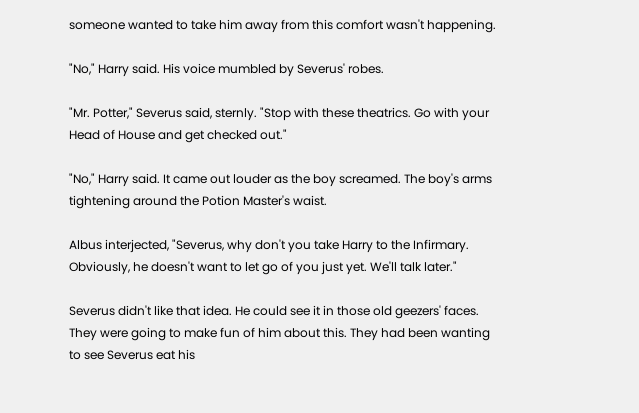someone wanted to take him away from this comfort wasn't happening.

"No," Harry said. His voice mumbled by Severus' robes.

"Mr. Potter," Severus said, sternly. "Stop with these theatrics. Go with your Head of House and get checked out."

"No," Harry said. It came out louder as the boy screamed. The boy's arms tightening around the Potion Master's waist.

Albus interjected, "Severus, why don't you take Harry to the Infirmary. Obviously, he doesn't want to let go of you just yet. We'll talk later."

Severus didn't like that idea. He could see it in those old geezers' faces. They were going to make fun of him about this. They had been wanting to see Severus eat his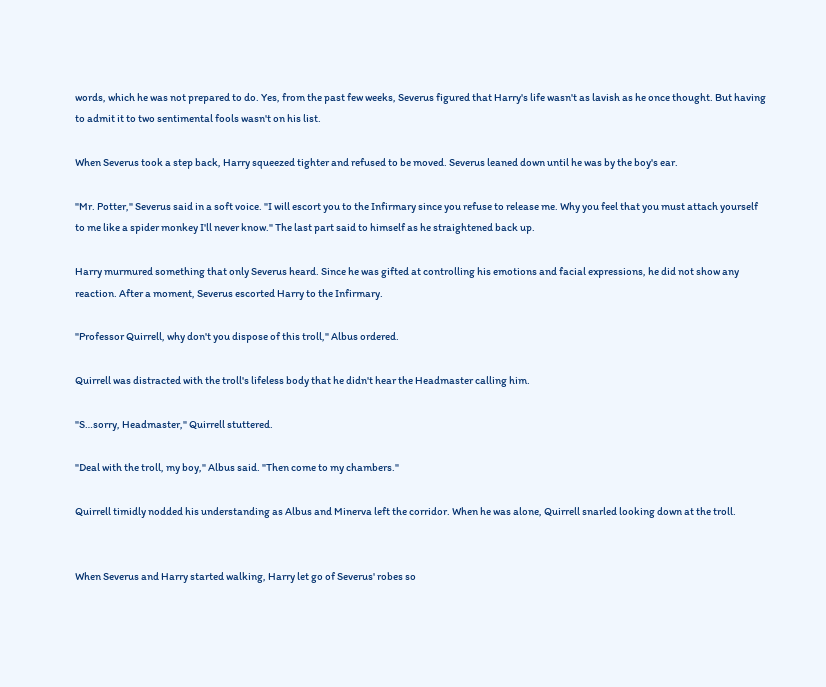words, which he was not prepared to do. Yes, from the past few weeks, Severus figured that Harry's life wasn't as lavish as he once thought. But having to admit it to two sentimental fools wasn't on his list.

When Severus took a step back, Harry squeezed tighter and refused to be moved. Severus leaned down until he was by the boy's ear.

"Mr. Potter," Severus said in a soft voice. "I will escort you to the Infirmary since you refuse to release me. Why you feel that you must attach yourself to me like a spider monkey I'll never know." The last part said to himself as he straightened back up.

Harry murmured something that only Severus heard. Since he was gifted at controlling his emotions and facial expressions, he did not show any reaction. After a moment, Severus escorted Harry to the Infirmary.

"Professor Quirrell, why don't you dispose of this troll," Albus ordered.

Quirrell was distracted with the troll's lifeless body that he didn't hear the Headmaster calling him.

"S…sorry, Headmaster," Quirrell stuttered.

"Deal with the troll, my boy," Albus said. "Then come to my chambers."

Quirrell timidly nodded his understanding as Albus and Minerva left the corridor. When he was alone, Quirrell snarled looking down at the troll.


When Severus and Harry started walking, Harry let go of Severus' robes so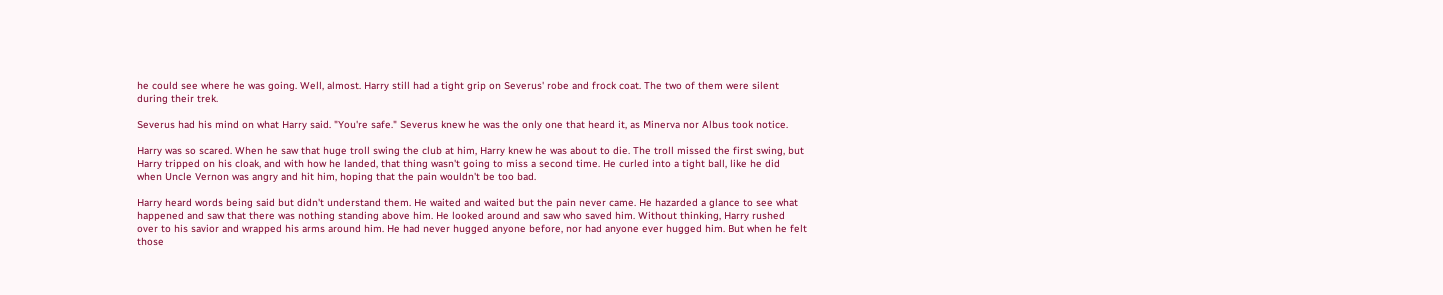he could see where he was going. Well, almost. Harry still had a tight grip on Severus' robe and frock coat. The two of them were silent during their trek.

Severus had his mind on what Harry said. "You're safe." Severus knew he was the only one that heard it, as Minerva nor Albus took notice.

Harry was so scared. When he saw that huge troll swing the club at him, Harry knew he was about to die. The troll missed the first swing, but Harry tripped on his cloak, and with how he landed, that thing wasn't going to miss a second time. He curled into a tight ball, like he did when Uncle Vernon was angry and hit him, hoping that the pain wouldn't be too bad.

Harry heard words being said but didn't understand them. He waited and waited but the pain never came. He hazarded a glance to see what happened and saw that there was nothing standing above him. He looked around and saw who saved him. Without thinking, Harry rushed over to his savior and wrapped his arms around him. He had never hugged anyone before, nor had anyone ever hugged him. But when he felt those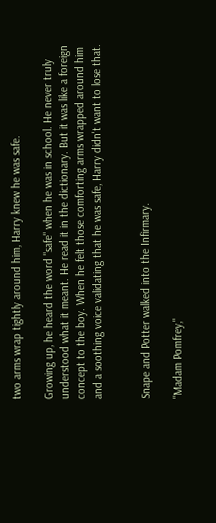two arms wrap tightly around him, Harry knew he was safe.

Growing up, he heard the word "safe" when he was in school. He never truly understood what it meant. He read it in the dictionary. But it was like a foreign concept to the boy. When he felt those comforting arms wrapped around him and a soothing voice validating that he was safe, Harry didn't want to lose that.


Snape and Potter walked into the Infirmary.

"Madam Pomfrey,"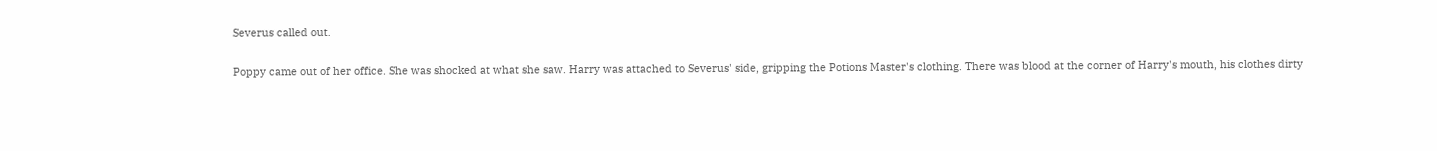Severus called out.

Poppy came out of her office. She was shocked at what she saw. Harry was attached to Severus' side, gripping the Potions Master's clothing. There was blood at the corner of Harry's mouth, his clothes dirty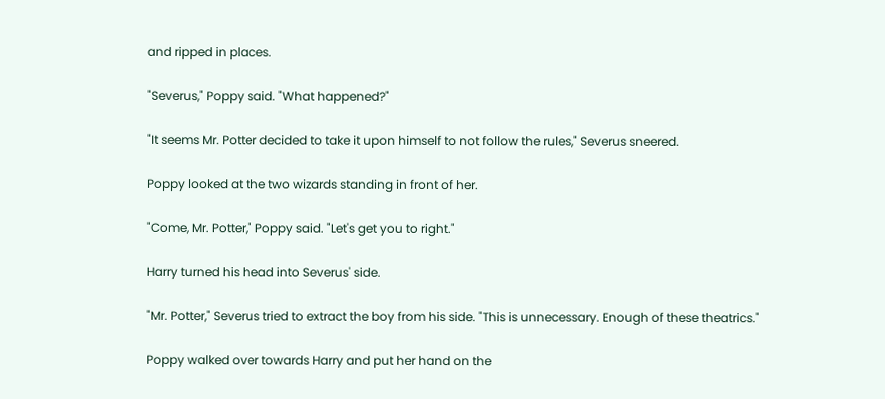and ripped in places.

"Severus," Poppy said. "What happened?"

"It seems Mr. Potter decided to take it upon himself to not follow the rules," Severus sneered.

Poppy looked at the two wizards standing in front of her.

"Come, Mr. Potter," Poppy said. "Let's get you to right."

Harry turned his head into Severus' side.

"Mr. Potter," Severus tried to extract the boy from his side. "This is unnecessary. Enough of these theatrics."

Poppy walked over towards Harry and put her hand on the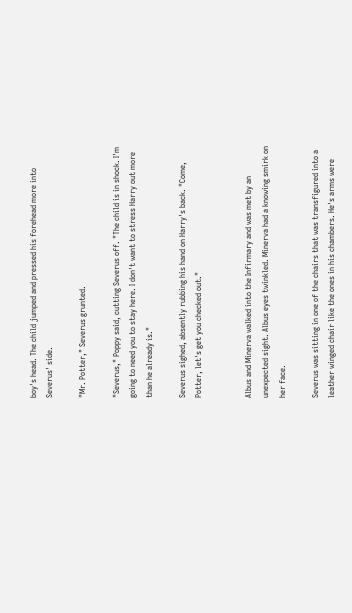boy's head. The child jumped and pressed his forehead more into Severus' side.

"Mr. Potter," Severus grunted.

"Severus," Poppy said, cutting Severus off. "The child is in shock. I'm going to need you to stay here. I don't want to stress Harry out more than he already is."

Severus sighed, absently rubbing his hand on Harry's back. "Come, Potter, let's get you checked out."


Albus and Minerva walked into the Infirmary and was met by an unexpected sight. Albus eyes twinkled. Minerva had a knowing smirk on her face.

Severus was sitting in one of the chairs that was transfigured into a leather winged chair like the ones in his chambers. He's arms were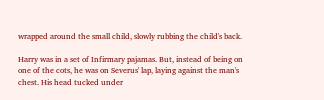wrapped around the small child, slowly rubbing the child's back.

Harry was in a set of Infirmary pajamas. But, instead of being on one of the cots, he was on Severus' lap, laying against the man's chest. His head tucked under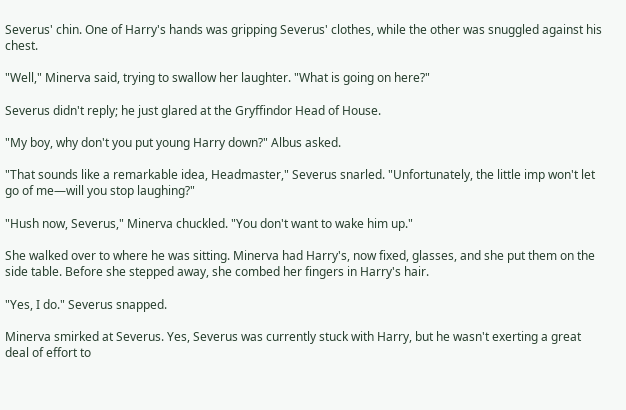Severus' chin. One of Harry's hands was gripping Severus' clothes, while the other was snuggled against his chest.

"Well," Minerva said, trying to swallow her laughter. "What is going on here?"

Severus didn't reply; he just glared at the Gryffindor Head of House.

"My boy, why don't you put young Harry down?" Albus asked.

"That sounds like a remarkable idea, Headmaster," Severus snarled. "Unfortunately, the little imp won't let go of me—will you stop laughing?"

"Hush now, Severus," Minerva chuckled. "You don't want to wake him up."

She walked over to where he was sitting. Minerva had Harry's, now fixed, glasses, and she put them on the side table. Before she stepped away, she combed her fingers in Harry's hair.

"Yes, I do." Severus snapped.

Minerva smirked at Severus. Yes, Severus was currently stuck with Harry, but he wasn't exerting a great deal of effort to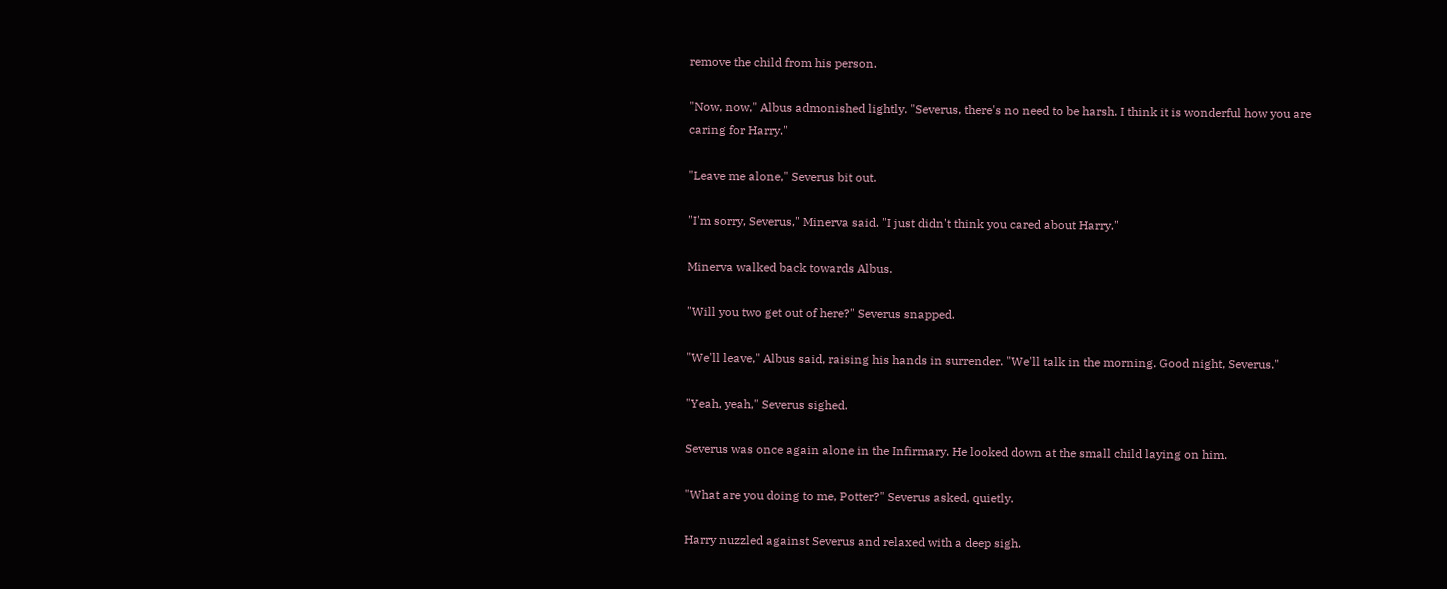remove the child from his person.

"Now, now," Albus admonished lightly. "Severus, there's no need to be harsh. I think it is wonderful how you are caring for Harry."

"Leave me alone," Severus bit out.

"I'm sorry, Severus," Minerva said. "I just didn't think you cared about Harry."

Minerva walked back towards Albus.

"Will you two get out of here?" Severus snapped.

"We'll leave," Albus said, raising his hands in surrender. "We'll talk in the morning. Good night, Severus."

"Yeah, yeah," Severus sighed.

Severus was once again alone in the Infirmary. He looked down at the small child laying on him.

"What are you doing to me, Potter?" Severus asked, quietly.

Harry nuzzled against Severus and relaxed with a deep sigh.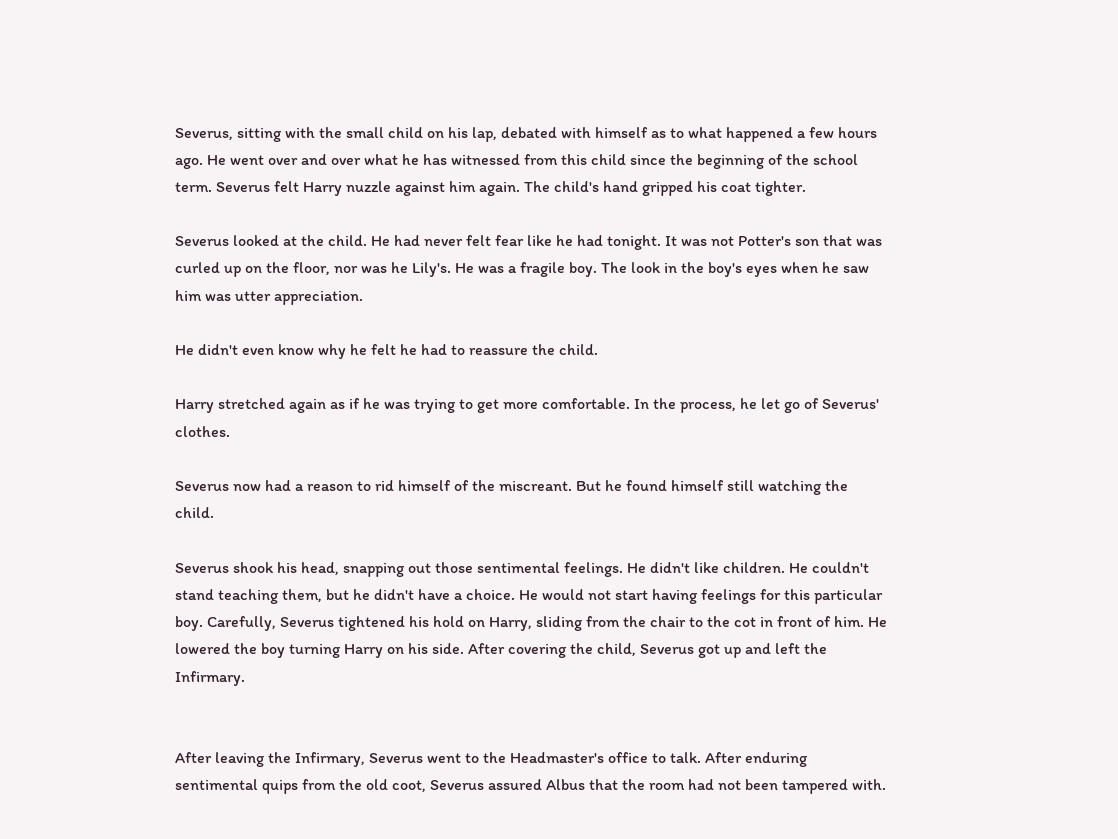Severus, sitting with the small child on his lap, debated with himself as to what happened a few hours ago. He went over and over what he has witnessed from this child since the beginning of the school term. Severus felt Harry nuzzle against him again. The child's hand gripped his coat tighter.

Severus looked at the child. He had never felt fear like he had tonight. It was not Potter's son that was curled up on the floor, nor was he Lily's. He was a fragile boy. The look in the boy's eyes when he saw him was utter appreciation.

He didn't even know why he felt he had to reassure the child.

Harry stretched again as if he was trying to get more comfortable. In the process, he let go of Severus' clothes.

Severus now had a reason to rid himself of the miscreant. But he found himself still watching the child.

Severus shook his head, snapping out those sentimental feelings. He didn't like children. He couldn't stand teaching them, but he didn't have a choice. He would not start having feelings for this particular boy. Carefully, Severus tightened his hold on Harry, sliding from the chair to the cot in front of him. He lowered the boy turning Harry on his side. After covering the child, Severus got up and left the Infirmary.


After leaving the Infirmary, Severus went to the Headmaster's office to talk. After enduring sentimental quips from the old coot, Severus assured Albus that the room had not been tampered with.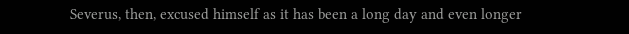Severus, then, excused himself as it has been a long day and even longer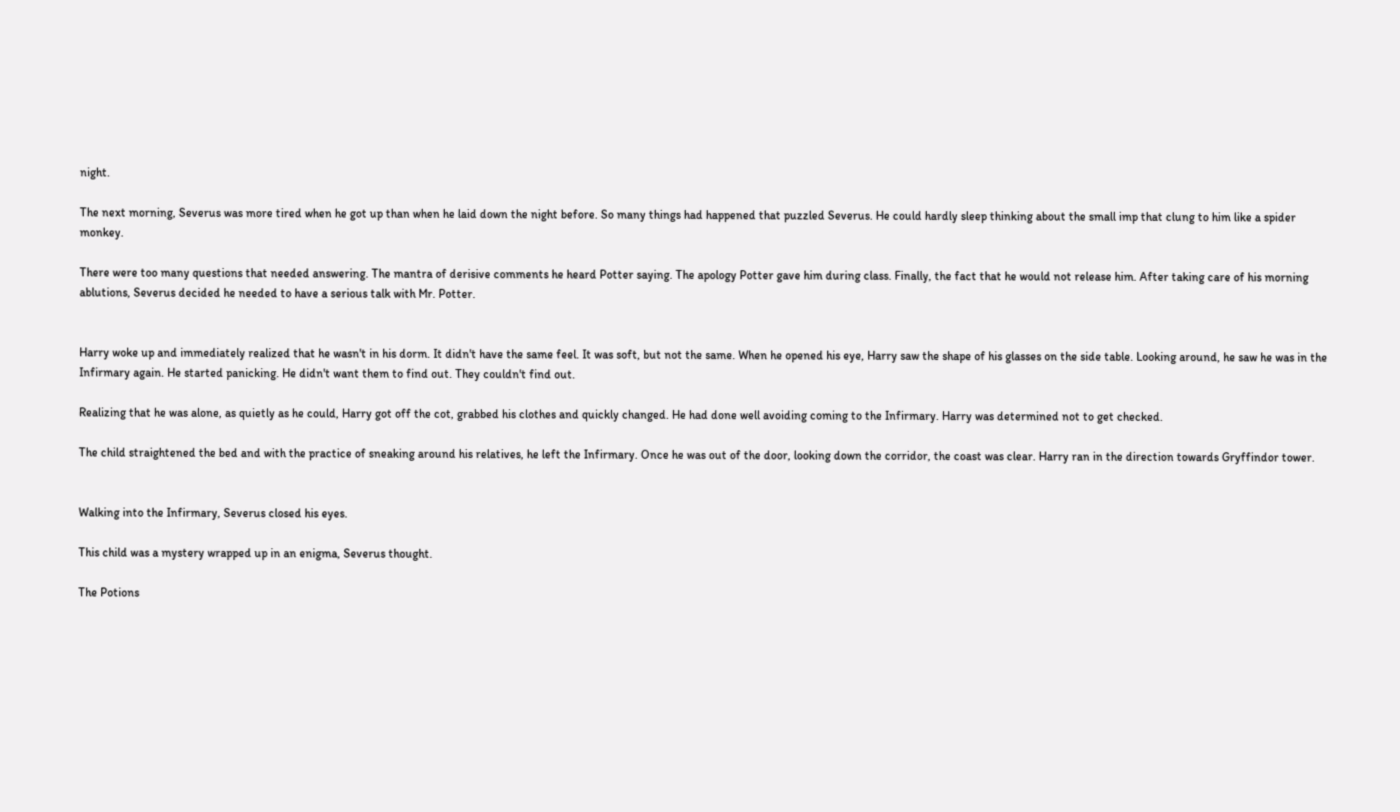night.

The next morning, Severus was more tired when he got up than when he laid down the night before. So many things had happened that puzzled Severus. He could hardly sleep thinking about the small imp that clung to him like a spider monkey.

There were too many questions that needed answering. The mantra of derisive comments he heard Potter saying. The apology Potter gave him during class. Finally, the fact that he would not release him. After taking care of his morning ablutions, Severus decided he needed to have a serious talk with Mr. Potter.


Harry woke up and immediately realized that he wasn't in his dorm. It didn't have the same feel. It was soft, but not the same. When he opened his eye, Harry saw the shape of his glasses on the side table. Looking around, he saw he was in the Infirmary again. He started panicking. He didn't want them to find out. They couldn't find out.

Realizing that he was alone, as quietly as he could, Harry got off the cot, grabbed his clothes and quickly changed. He had done well avoiding coming to the Infirmary. Harry was determined not to get checked.

The child straightened the bed and with the practice of sneaking around his relatives, he left the Infirmary. Once he was out of the door, looking down the corridor, the coast was clear. Harry ran in the direction towards Gryffindor tower.


Walking into the Infirmary, Severus closed his eyes.

This child was a mystery wrapped up in an enigma, Severus thought.

The Potions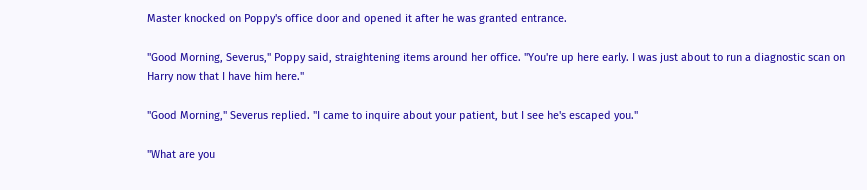Master knocked on Poppy's office door and opened it after he was granted entrance.

"Good Morning, Severus," Poppy said, straightening items around her office. "You're up here early. I was just about to run a diagnostic scan on Harry now that I have him here."

"Good Morning," Severus replied. "I came to inquire about your patient, but I see he's escaped you."

"What are you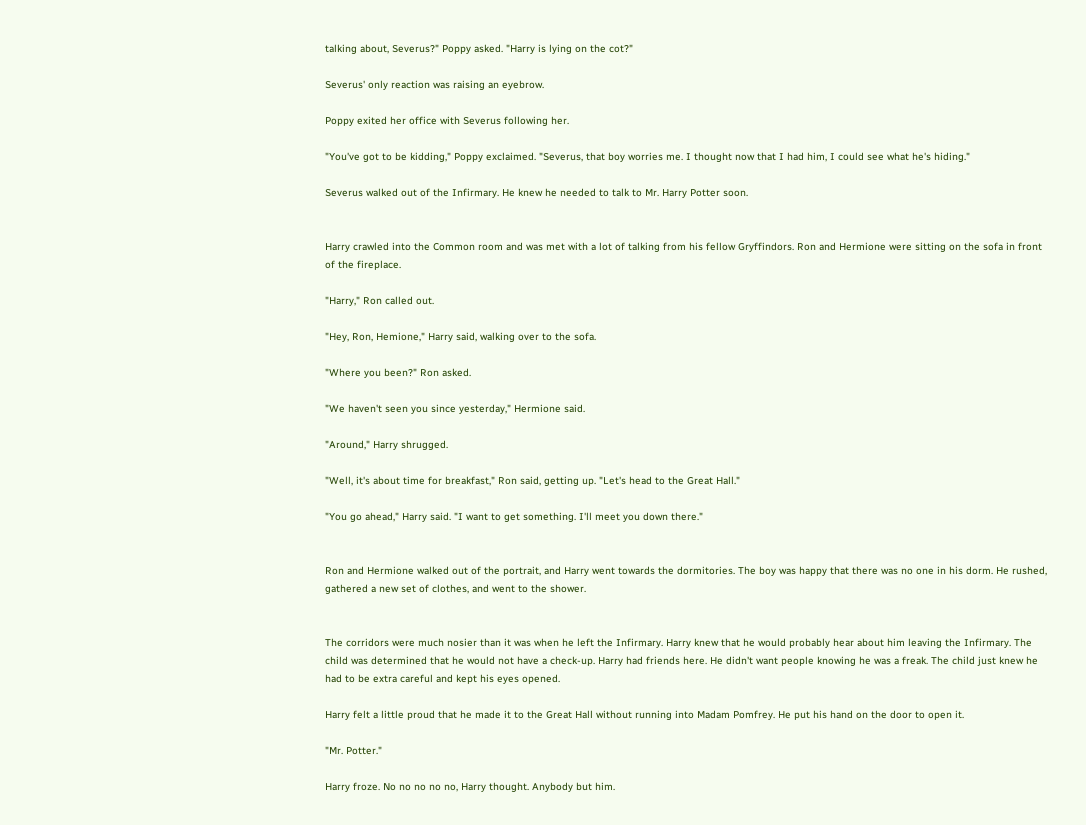talking about, Severus?" Poppy asked. "Harry is lying on the cot?"

Severus' only reaction was raising an eyebrow.

Poppy exited her office with Severus following her.

"You've got to be kidding," Poppy exclaimed. "Severus, that boy worries me. I thought now that I had him, I could see what he's hiding."

Severus walked out of the Infirmary. He knew he needed to talk to Mr. Harry Potter soon.


Harry crawled into the Common room and was met with a lot of talking from his fellow Gryffindors. Ron and Hermione were sitting on the sofa in front of the fireplace.

"Harry," Ron called out.

"Hey, Ron, Hemione," Harry said, walking over to the sofa.

"Where you been?" Ron asked.

"We haven't seen you since yesterday," Hermione said.

"Around," Harry shrugged.

"Well, it's about time for breakfast," Ron said, getting up. "Let's head to the Great Hall."

"You go ahead," Harry said. "I want to get something. I'll meet you down there."


Ron and Hermione walked out of the portrait, and Harry went towards the dormitories. The boy was happy that there was no one in his dorm. He rushed, gathered a new set of clothes, and went to the shower.


The corridors were much nosier than it was when he left the Infirmary. Harry knew that he would probably hear about him leaving the Infirmary. The child was determined that he would not have a check-up. Harry had friends here. He didn't want people knowing he was a freak. The child just knew he had to be extra careful and kept his eyes opened.

Harry felt a little proud that he made it to the Great Hall without running into Madam Pomfrey. He put his hand on the door to open it.

"Mr. Potter."

Harry froze. No no no no no, Harry thought. Anybody but him.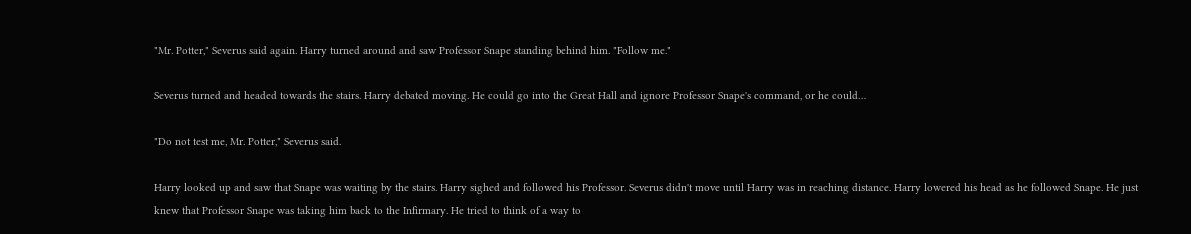"Mr. Potter," Severus said again. Harry turned around and saw Professor Snape standing behind him. "Follow me."

Severus turned and headed towards the stairs. Harry debated moving. He could go into the Great Hall and ignore Professor Snape's command, or he could…

"Do not test me, Mr. Potter," Severus said.

Harry looked up and saw that Snape was waiting by the stairs. Harry sighed and followed his Professor. Severus didn't move until Harry was in reaching distance. Harry lowered his head as he followed Snape. He just knew that Professor Snape was taking him back to the Infirmary. He tried to think of a way to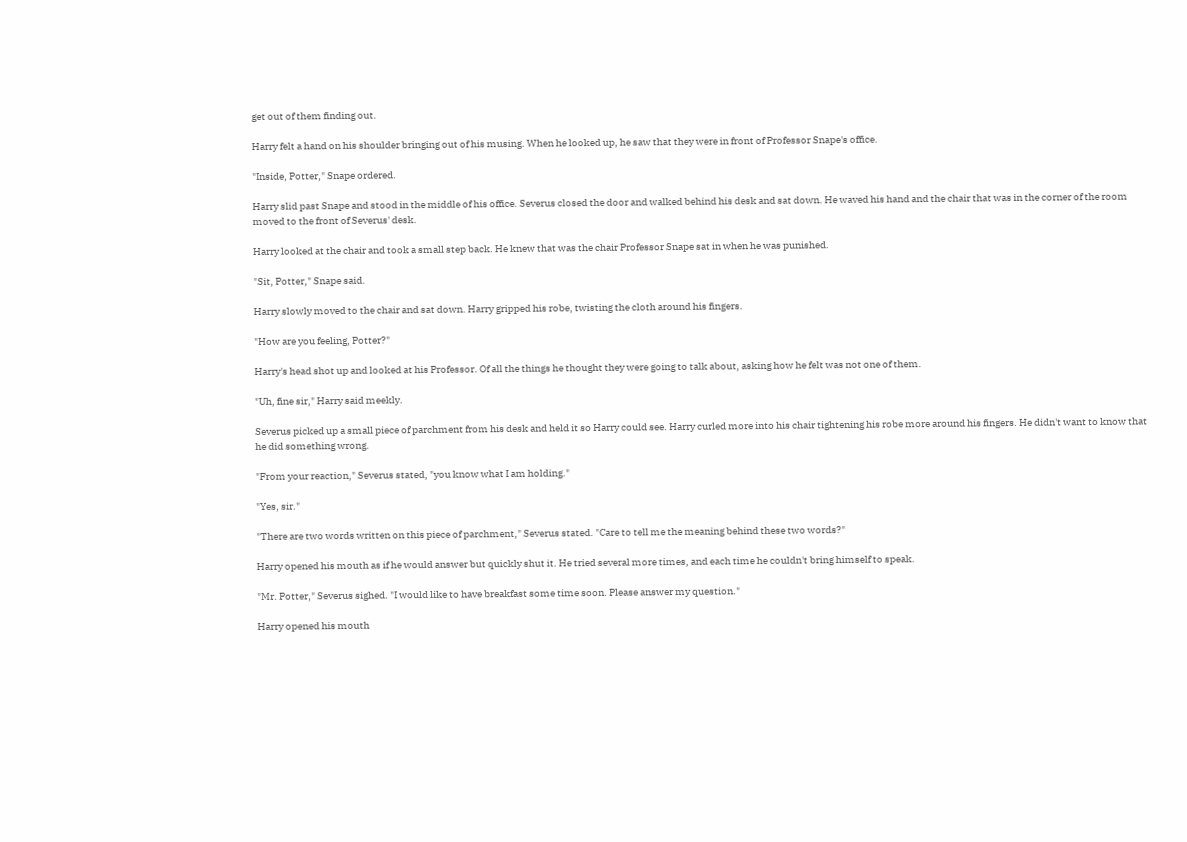get out of them finding out.

Harry felt a hand on his shoulder bringing out of his musing. When he looked up, he saw that they were in front of Professor Snape's office.

"Inside, Potter," Snape ordered.

Harry slid past Snape and stood in the middle of his office. Severus closed the door and walked behind his desk and sat down. He waved his hand and the chair that was in the corner of the room moved to the front of Severus' desk.

Harry looked at the chair and took a small step back. He knew that was the chair Professor Snape sat in when he was punished.

"Sit, Potter," Snape said.

Harry slowly moved to the chair and sat down. Harry gripped his robe, twisting the cloth around his fingers.

"How are you feeling, Potter?"

Harry's head shot up and looked at his Professor. Of all the things he thought they were going to talk about, asking how he felt was not one of them.

"Uh, fine sir," Harry said meekly.

Severus picked up a small piece of parchment from his desk and held it so Harry could see. Harry curled more into his chair tightening his robe more around his fingers. He didn't want to know that he did something wrong.

"From your reaction," Severus stated, "you know what I am holding."

"Yes, sir."

"There are two words written on this piece of parchment," Severus stated. "Care to tell me the meaning behind these two words?"

Harry opened his mouth as if he would answer but quickly shut it. He tried several more times, and each time he couldn't bring himself to speak.

"Mr. Potter," Severus sighed. "I would like to have breakfast some time soon. Please answer my question."

Harry opened his mouth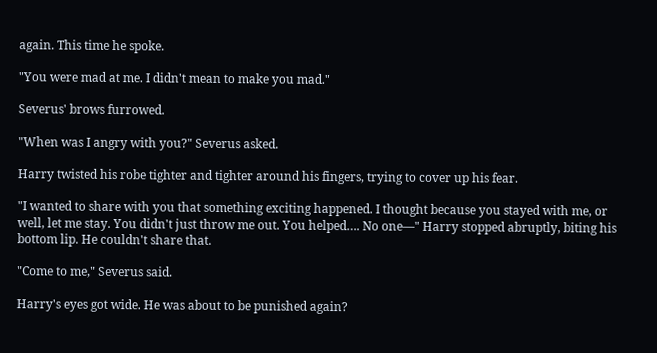again. This time he spoke.

"You were mad at me. I didn't mean to make you mad."

Severus' brows furrowed.

"When was I angry with you?" Severus asked.

Harry twisted his robe tighter and tighter around his fingers, trying to cover up his fear.

"I wanted to share with you that something exciting happened. I thought because you stayed with me, or well, let me stay. You didn't just throw me out. You helped…. No one—" Harry stopped abruptly, biting his bottom lip. He couldn't share that.

"Come to me," Severus said.

Harry's eyes got wide. He was about to be punished again?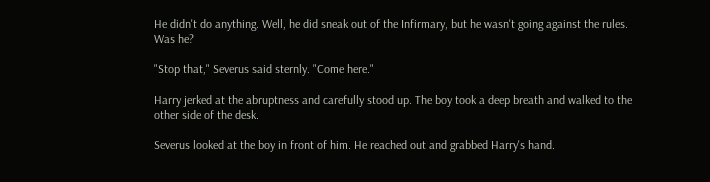He didn't do anything. Well, he did sneak out of the Infirmary, but he wasn't going against the rules. Was he?

"Stop that," Severus said sternly. "Come here."

Harry jerked at the abruptness and carefully stood up. The boy took a deep breath and walked to the other side of the desk.

Severus looked at the boy in front of him. He reached out and grabbed Harry's hand.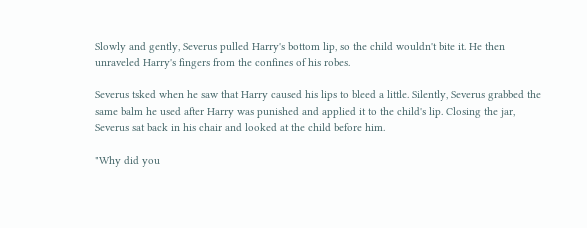Slowly and gently, Severus pulled Harry's bottom lip, so the child wouldn't bite it. He then unraveled Harry's fingers from the confines of his robes.

Severus tsked when he saw that Harry caused his lips to bleed a little. Silently, Severus grabbed the same balm he used after Harry was punished and applied it to the child's lip. Closing the jar, Severus sat back in his chair and looked at the child before him.

"Why did you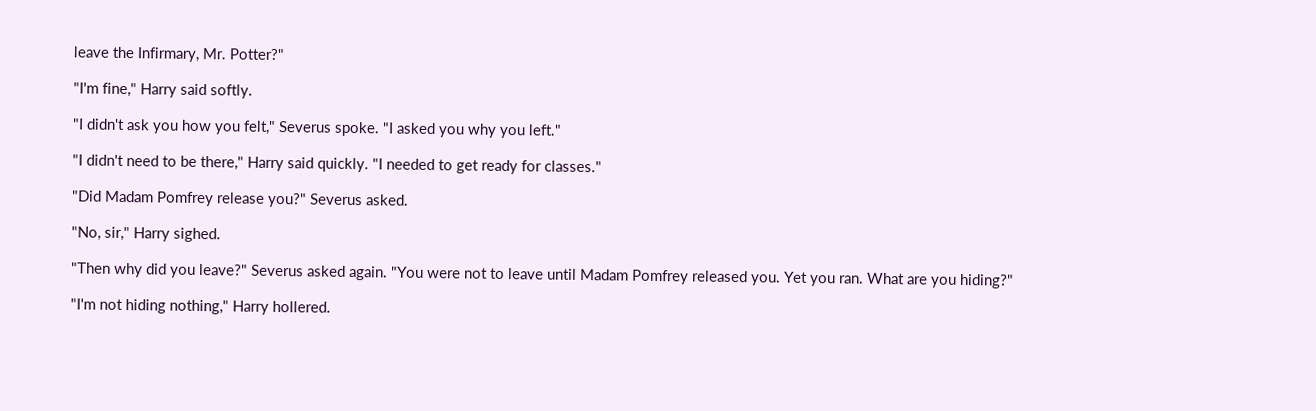leave the Infirmary, Mr. Potter?"

"I'm fine," Harry said softly.

"I didn't ask you how you felt," Severus spoke. "I asked you why you left."

"I didn't need to be there," Harry said quickly. "I needed to get ready for classes."

"Did Madam Pomfrey release you?" Severus asked.

"No, sir," Harry sighed.

"Then why did you leave?" Severus asked again. "You were not to leave until Madam Pomfrey released you. Yet you ran. What are you hiding?"

"I'm not hiding nothing," Harry hollered.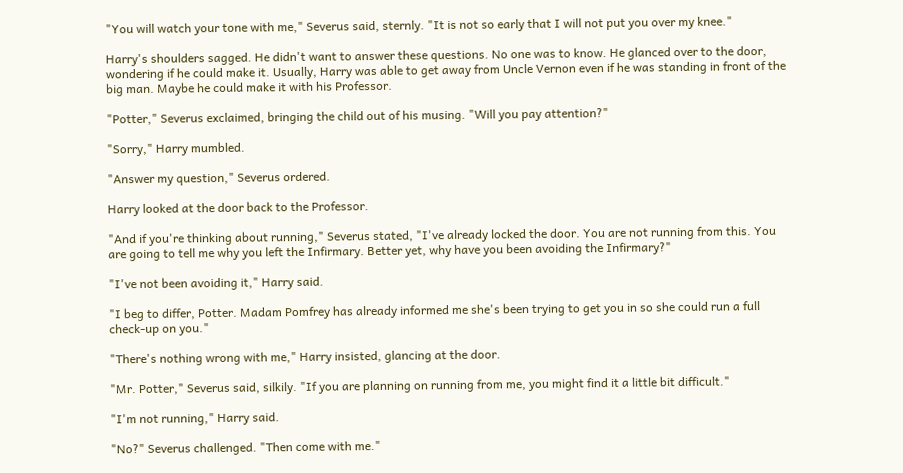"You will watch your tone with me," Severus said, sternly. "It is not so early that I will not put you over my knee."

Harry's shoulders sagged. He didn't want to answer these questions. No one was to know. He glanced over to the door, wondering if he could make it. Usually, Harry was able to get away from Uncle Vernon even if he was standing in front of the big man. Maybe he could make it with his Professor.

"Potter," Severus exclaimed, bringing the child out of his musing. "Will you pay attention?"

"Sorry," Harry mumbled.

"Answer my question," Severus ordered.

Harry looked at the door back to the Professor.

"And if you're thinking about running," Severus stated, "I've already locked the door. You are not running from this. You are going to tell me why you left the Infirmary. Better yet, why have you been avoiding the Infirmary?"

"I've not been avoiding it," Harry said.

"I beg to differ, Potter. Madam Pomfrey has already informed me she's been trying to get you in so she could run a full check-up on you."

"There's nothing wrong with me," Harry insisted, glancing at the door.

"Mr. Potter," Severus said, silkily. "If you are planning on running from me, you might find it a little bit difficult."

"I'm not running," Harry said.

"No?" Severus challenged. "Then come with me."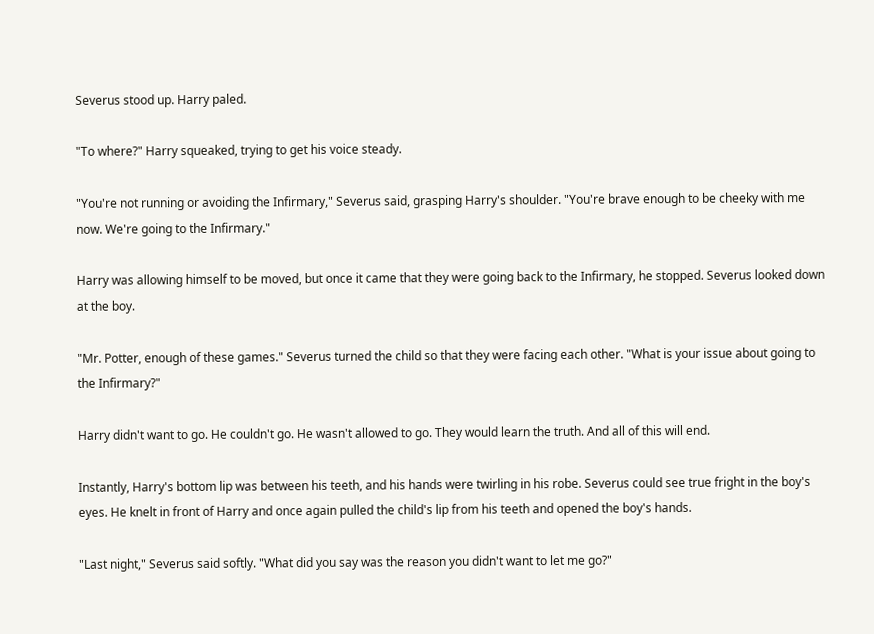Severus stood up. Harry paled.

"To where?" Harry squeaked, trying to get his voice steady.

"You're not running or avoiding the Infirmary," Severus said, grasping Harry's shoulder. "You're brave enough to be cheeky with me now. We're going to the Infirmary."

Harry was allowing himself to be moved, but once it came that they were going back to the Infirmary, he stopped. Severus looked down at the boy.

"Mr. Potter, enough of these games." Severus turned the child so that they were facing each other. "What is your issue about going to the Infirmary?"

Harry didn't want to go. He couldn't go. He wasn't allowed to go. They would learn the truth. And all of this will end.

Instantly, Harry's bottom lip was between his teeth, and his hands were twirling in his robe. Severus could see true fright in the boy's eyes. He knelt in front of Harry and once again pulled the child's lip from his teeth and opened the boy's hands.

"Last night," Severus said softly. "What did you say was the reason you didn't want to let me go?"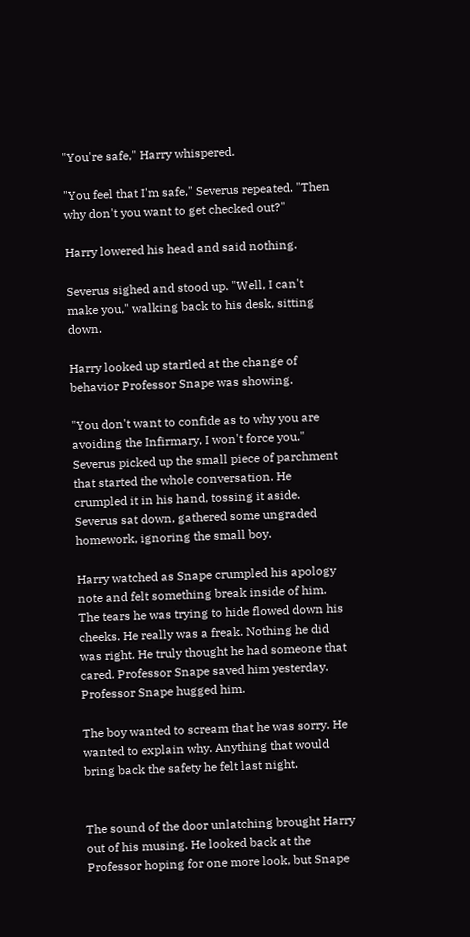"You're safe," Harry whispered.

"You feel that I'm safe," Severus repeated. "Then why don't you want to get checked out?"

Harry lowered his head and said nothing.

Severus sighed and stood up. "Well, I can't make you," walking back to his desk, sitting down.

Harry looked up startled at the change of behavior Professor Snape was showing.

"You don't want to confide as to why you are avoiding the Infirmary, I won't force you." Severus picked up the small piece of parchment that started the whole conversation. He crumpled it in his hand, tossing it aside. Severus sat down, gathered some ungraded homework, ignoring the small boy.

Harry watched as Snape crumpled his apology note and felt something break inside of him. The tears he was trying to hide flowed down his cheeks. He really was a freak. Nothing he did was right. He truly thought he had someone that cared. Professor Snape saved him yesterday. Professor Snape hugged him.

The boy wanted to scream that he was sorry. He wanted to explain why. Anything that would bring back the safety he felt last night.


The sound of the door unlatching brought Harry out of his musing. He looked back at the Professor hoping for one more look, but Snape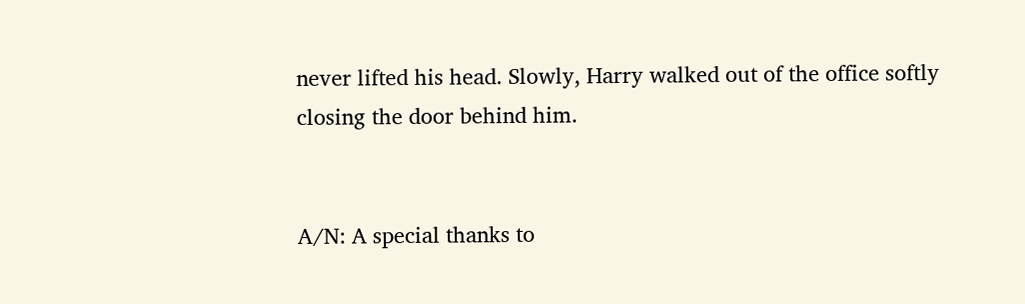never lifted his head. Slowly, Harry walked out of the office softly closing the door behind him.


A/N: A special thanks to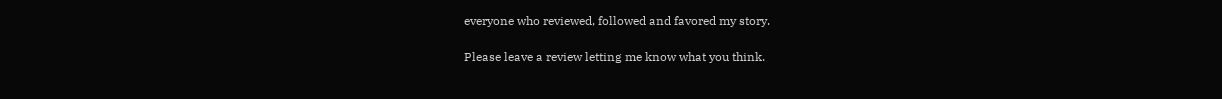everyone who reviewed, followed and favored my story.

Please leave a review letting me know what you think.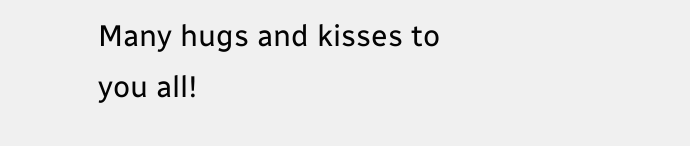Many hugs and kisses to you all!